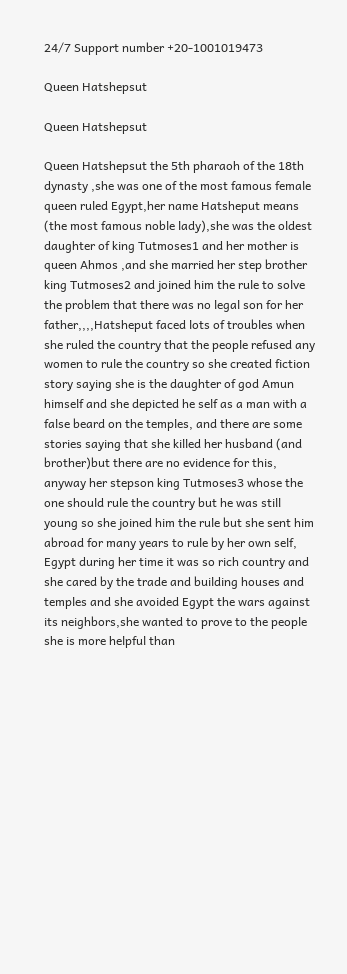24/7 Support number +20-1001019473

Queen Hatshepsut

Queen Hatshepsut

Queen Hatshepsut the 5th pharaoh of the 18th dynasty ,she was one of the most famous female queen ruled Egypt,her name Hatsheput means (the most famous noble lady),she was the oldest daughter of king Tutmoses1 and her mother is queen Ahmos ,and she married her step brother king Tutmoses2 and joined him the rule to solve the problem that there was no legal son for her father,,,,Hatsheput faced lots of troubles when she ruled the country that the people refused any women to rule the country so she created fiction story saying she is the daughter of god Amun himself and she depicted he self as a man with a false beard on the temples, and there are some stories saying that she killed her husband (and brother)but there are no evidence for this, anyway her stepson king Tutmoses3 whose the one should rule the country but he was still young so she joined him the rule but she sent him abroad for many years to rule by her own self, Egypt during her time it was so rich country and she cared by the trade and building houses and temples and she avoided Egypt the wars against its neighbors,she wanted to prove to the people she is more helpful than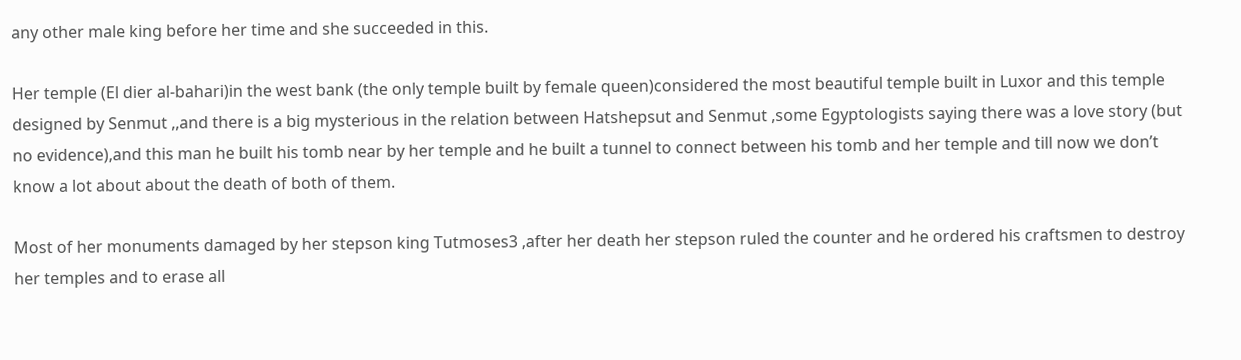any other male king before her time and she succeeded in this.

Her temple (El dier al-bahari)in the west bank (the only temple built by female queen)considered the most beautiful temple built in Luxor and this temple designed by Senmut ,,and there is a big mysterious in the relation between Hatshepsut and Senmut ,some Egyptologists saying there was a love story (but no evidence),and this man he built his tomb near by her temple and he built a tunnel to connect between his tomb and her temple and till now we don’t know a lot about about the death of both of them.

Most of her monuments damaged by her stepson king Tutmoses3 ,after her death her stepson ruled the counter and he ordered his craftsmen to destroy her temples and to erase all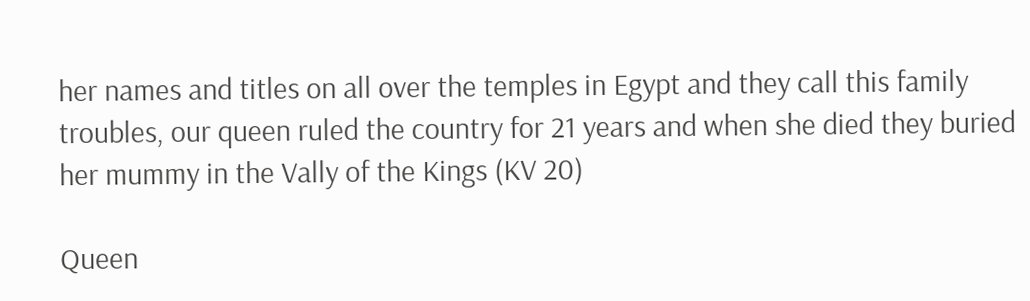her names and titles on all over the temples in Egypt and they call this family troubles, our queen ruled the country for 21 years and when she died they buried her mummy in the Vally of the Kings (KV 20)

Queen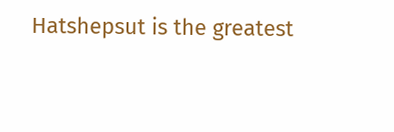Hatshepsut is the greatest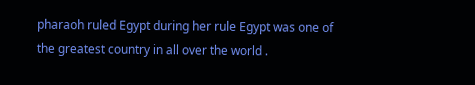pharaoh ruled Egypt during her rule Egypt was one of the greatest country in all over the world .